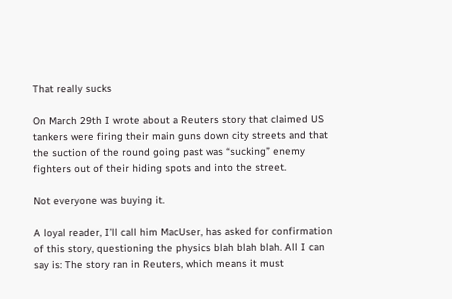That really sucks

On March 29th I wrote about a Reuters story that claimed US tankers were firing their main guns down city streets and that the suction of the round going past was “sucking” enemy fighters out of their hiding spots and into the street.

Not everyone was buying it.

A loyal reader, I’ll call him MacUser, has asked for confirmation of this story, questioning the physics blah blah blah. All I can say is: The story ran in Reuters, which means it must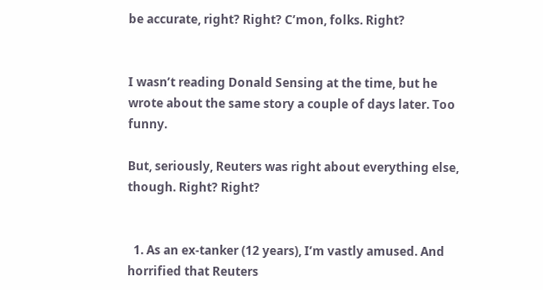be accurate, right? Right? C’mon, folks. Right?


I wasn’t reading Donald Sensing at the time, but he wrote about the same story a couple of days later. Too funny.

But, seriously, Reuters was right about everything else, though. Right? Right?


  1. As an ex-tanker (12 years), I’m vastly amused. And horrified that Reuters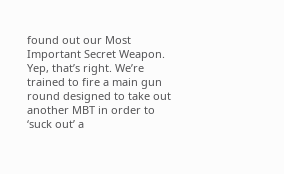found out our Most Important Secret Weapon. Yep, that’s right. We’re trained to fire a main gun round designed to take out another MBT in order to ‘suck out’ a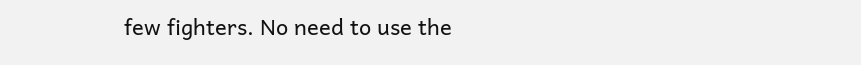few fighters. No need to use the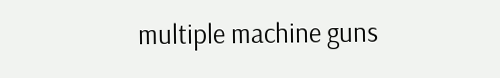multiple machine guns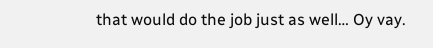that would do the job just as well… Oy vay.